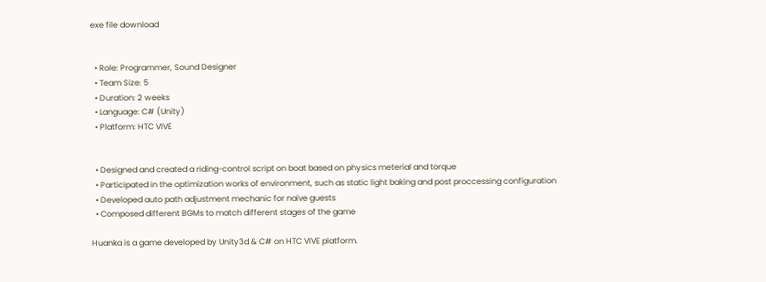exe file download


  • Role: Programmer, Sound Designer
  • Team Size: 5
  • Duration: 2 weeks
  • Language: C# (Unity)
  • Platform: HTC VIVE


  • Designed and created a riding-control script on boat based on physics meterial and torque
  • Participated in the optimization works of environment, such as static light baking and post proccessing configuration
  • Developed auto path adjustment mechanic for naive guests
  • Composed different BGMs to match different stages of the game

Huanka is a game developed by Unity3d & C# on HTC VIVE platform.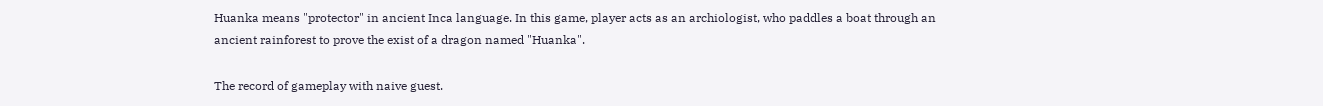Huanka means "protector" in ancient Inca language. In this game, player acts as an archiologist, who paddles a boat through an ancient rainforest to prove the exist of a dragon named "Huanka".

The record of gameplay with naive guest.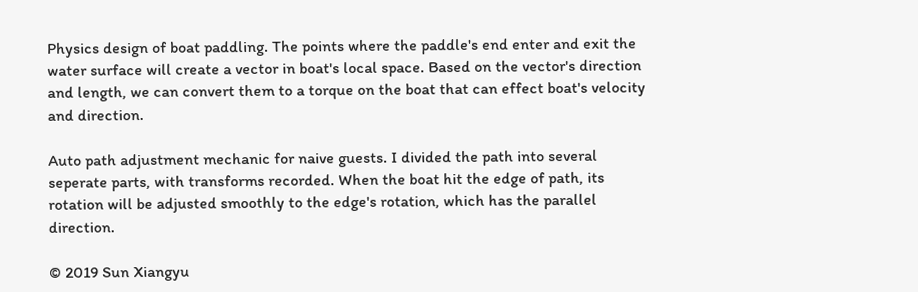Physics design of boat paddling. The points where the paddle's end enter and exit the water surface will create a vector in boat's local space. Based on the vector's direction and length, we can convert them to a torque on the boat that can effect boat's velocity and direction.

Auto path adjustment mechanic for naive guests. I divided the path into several seperate parts, with transforms recorded. When the boat hit the edge of path, its rotation will be adjusted smoothly to the edge's rotation, which has the parallel direction.

© 2019 Sun Xiangyu